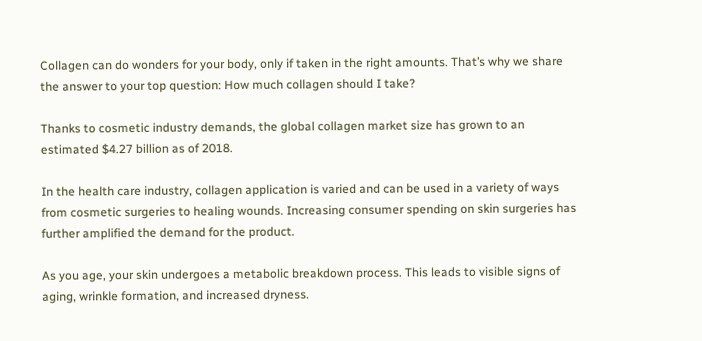Collagen can do wonders for your body, only if taken in the right amounts. That’s why we share the answer to your top question: How much collagen should I take?

Thanks to cosmetic industry demands, the global collagen market size has grown to an estimated $4.27 billion as of 2018.

In the health care industry, collagen application is varied and can be used in a variety of ways from cosmetic surgeries to healing wounds. Increasing consumer spending on skin surgeries has further amplified the demand for the product.

As you age, your skin undergoes a metabolic breakdown process. This leads to visible signs of aging, wrinkle formation, and increased dryness.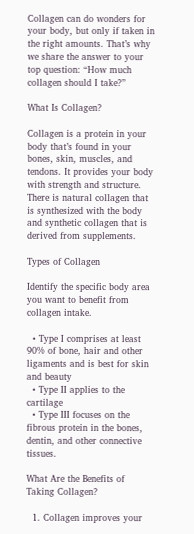Collagen can do wonders for your body, but only if taken in the right amounts. That’s why we share the answer to your top question: “How much collagen should I take?”

What Is Collagen?

Collagen is a protein in your body that’s found in your bones, skin, muscles, and tendons. It provides your body with strength and structure. There is natural collagen that is synthesized with the body and synthetic collagen that is derived from supplements.

Types of Collagen

Identify the specific body area you want to benefit from collagen intake.

  • Type I comprises at least 90% of bone, hair and other ligaments and is best for skin and beauty
  • Type II applies to the cartilage
  • Type III focuses on the fibrous protein in the bones, dentin, and other connective tissues.

What Are the Benefits of Taking Collagen?

  1. Collagen improves your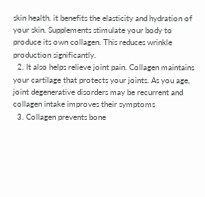skin health. it benefits the elasticity and hydration of your skin. Supplements stimulate your body to produce its own collagen. This reduces wrinkle production significantly.
  2. It also helps relieve joint pain. Collagen maintains your cartilage that protects your joints. As you age, joint degenerative disorders may be recurrent and collagen intake improves their symptoms
  3. Collagen prevents bone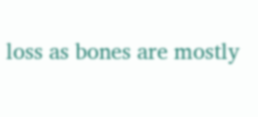loss as bones are mostly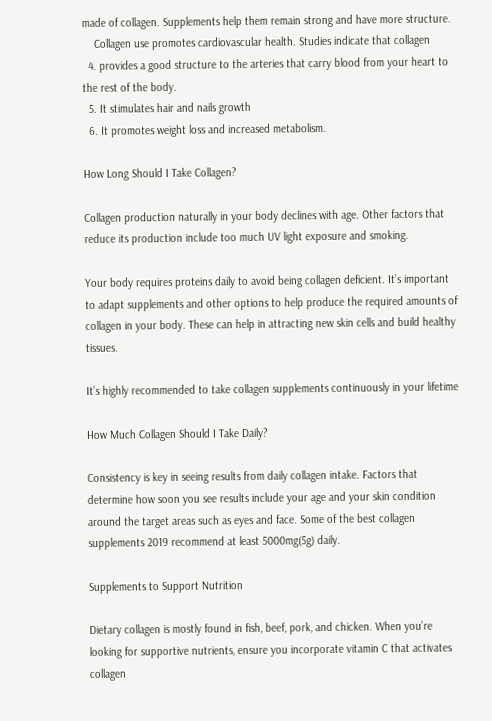made of collagen. Supplements help them remain strong and have more structure.
    Collagen use promotes cardiovascular health. Studies indicate that collagen
  4. provides a good structure to the arteries that carry blood from your heart to the rest of the body.
  5. It stimulates hair and nails growth
  6. It promotes weight loss and increased metabolism.

How Long Should I Take Collagen?

Collagen production naturally in your body declines with age. Other factors that reduce its production include too much UV light exposure and smoking.

Your body requires proteins daily to avoid being collagen deficient. It’s important to adapt supplements and other options to help produce the required amounts of collagen in your body. These can help in attracting new skin cells and build healthy tissues.

It’s highly recommended to take collagen supplements continuously in your lifetime

How Much Collagen Should I Take Daily?

Consistency is key in seeing results from daily collagen intake. Factors that determine how soon you see results include your age and your skin condition around the target areas such as eyes and face. Some of the best collagen supplements 2019 recommend at least 5000mg(5g) daily.

Supplements to Support Nutrition

Dietary collagen is mostly found in fish, beef, pork, and chicken. When you’re looking for supportive nutrients, ensure you incorporate vitamin C that activates collagen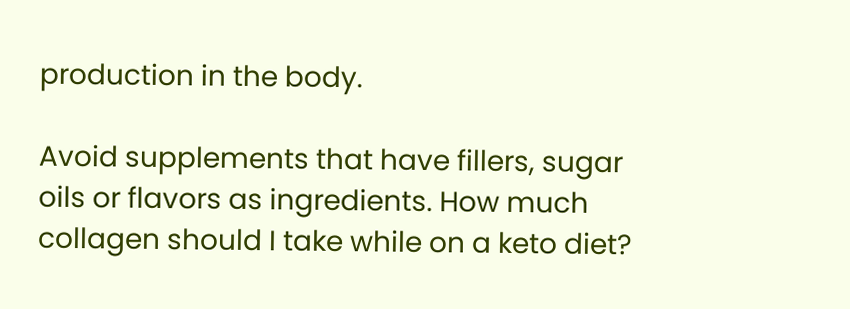production in the body.

Avoid supplements that have fillers, sugar oils or flavors as ingredients. How much collagen should I take while on a keto diet?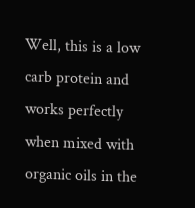Well, this is a low carb protein and works perfectly when mixed with organic oils in the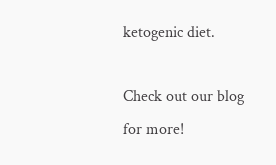ketogenic diet.

Check out our blog for more!